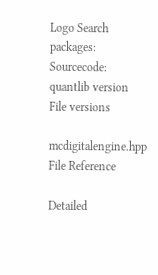Logo Search packages:
Sourcecode: quantlib version File versions

mcdigitalengine.hpp File Reference

Detailed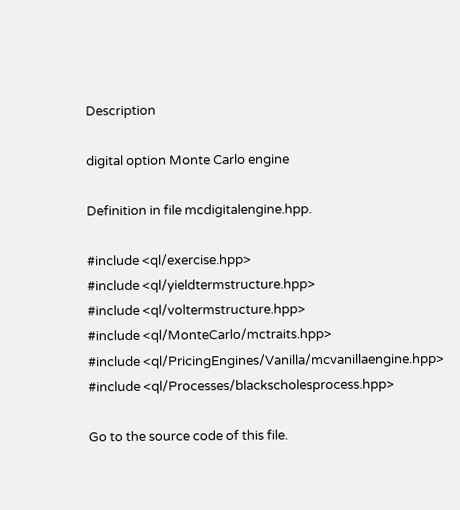Description

digital option Monte Carlo engine

Definition in file mcdigitalengine.hpp.

#include <ql/exercise.hpp>
#include <ql/yieldtermstructure.hpp>
#include <ql/voltermstructure.hpp>
#include <ql/MonteCarlo/mctraits.hpp>
#include <ql/PricingEngines/Vanilla/mcvanillaengine.hpp>
#include <ql/Processes/blackscholesprocess.hpp>

Go to the source code of this file.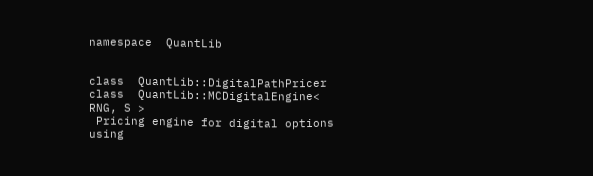namespace  QuantLib


class  QuantLib::DigitalPathPricer
class  QuantLib::MCDigitalEngine< RNG, S >
 Pricing engine for digital options using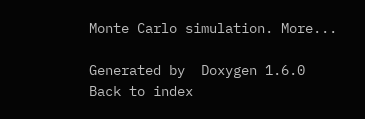Monte Carlo simulation. More...

Generated by  Doxygen 1.6.0   Back to index